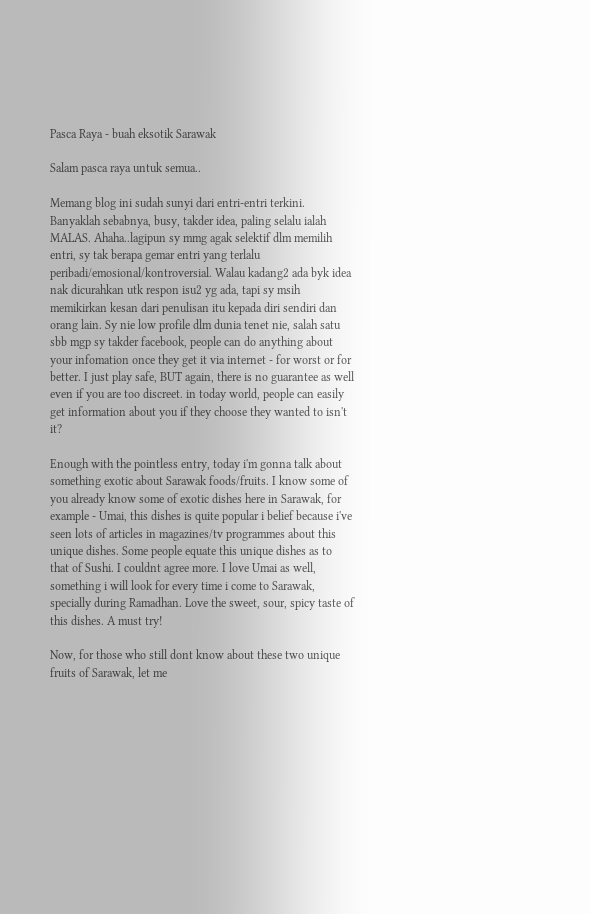Pasca Raya - buah eksotik Sarawak

Salam pasca raya untuk semua..

Memang blog ini sudah sunyi dari entri-entri terkini. Banyaklah sebabnya, busy, takder idea, paling selalu ialah MALAS. Ahaha..lagipun sy mmg agak selektif dlm memilih entri, sy tak berapa gemar entri yang terlalu peribadi/emosional/kontroversial. Walau kadang2 ada byk idea nak dicurahkan utk respon isu2 yg ada, tapi sy msih memikirkan kesan dari penulisan itu kepada diri sendiri dan orang lain. Sy nie low profile dlm dunia tenet nie, salah satu sbb mgp sy takder facebook, people can do anything about your infomation once they get it via internet - for worst or for better. I just play safe, BUT again, there is no guarantee as well even if you are too discreet. in today world, people can easily get information about you if they choose they wanted to isn't it?

Enough with the pointless entry, today i'm gonna talk about something exotic about Sarawak foods/fruits. I know some of you already know some of exotic dishes here in Sarawak, for example - Umai, this dishes is quite popular i belief because i've seen lots of articles in magazines/tv programmes about this unique dishes. Some people equate this unique dishes as to  that of Sushi. I couldnt agree more. I love Umai as well, something i will look for every time i come to Sarawak, specially during Ramadhan. Love the sweet, sour, spicy taste of this dishes. A must try!

Now, for those who still dont know about these two unique fruits of Sarawak, let me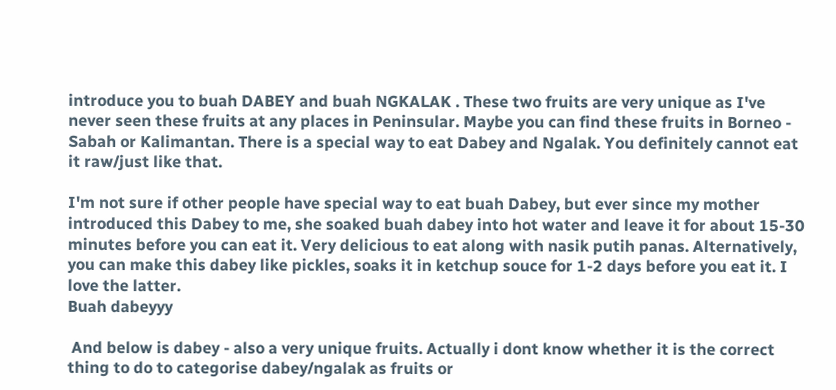introduce you to buah DABEY and buah NGKALAK . These two fruits are very unique as I've never seen these fruits at any places in Peninsular. Maybe you can find these fruits in Borneo - Sabah or Kalimantan. There is a special way to eat Dabey and Ngalak. You definitely cannot eat it raw/just like that.

I'm not sure if other people have special way to eat buah Dabey, but ever since my mother introduced this Dabey to me, she soaked buah dabey into hot water and leave it for about 15-30 minutes before you can eat it. Very delicious to eat along with nasik putih panas. Alternatively, you can make this dabey like pickles, soaks it in ketchup souce for 1-2 days before you eat it. I love the latter.
Buah dabeyyy

 And below is dabey - also a very unique fruits. Actually i dont know whether it is the correct thing to do to categorise dabey/ngalak as fruits or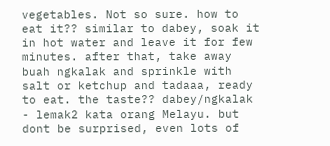vegetables. Not so sure. how to eat it?? similar to dabey, soak it in hot water and leave it for few minutes. after that, take away buah ngkalak and sprinkle with salt or ketchup and tadaaa, ready to eat. the taste?? dabey/ngkalak - lemak2 kata orang Melayu. but dont be surprised, even lots of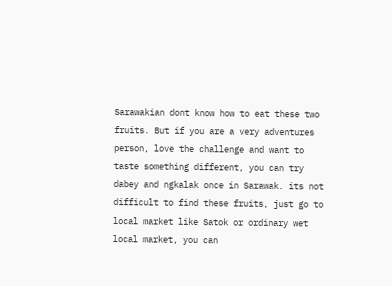Sarawakian dont know how to eat these two fruits. But if you are a very adventures person, love the challenge and want to taste something different, you can try dabey and ngkalak once in Sarawak. its not difficult to find these fruits, just go to local market like Satok or ordinary wet local market, you can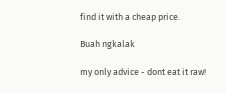find it with a cheap price.

Buah ngkalak

my only advice - dont eat it raw!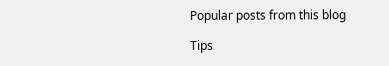Popular posts from this blog

Tips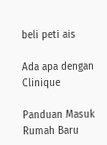beli peti ais

Ada apa dengan Clinique

Panduan Masuk Rumah Baru